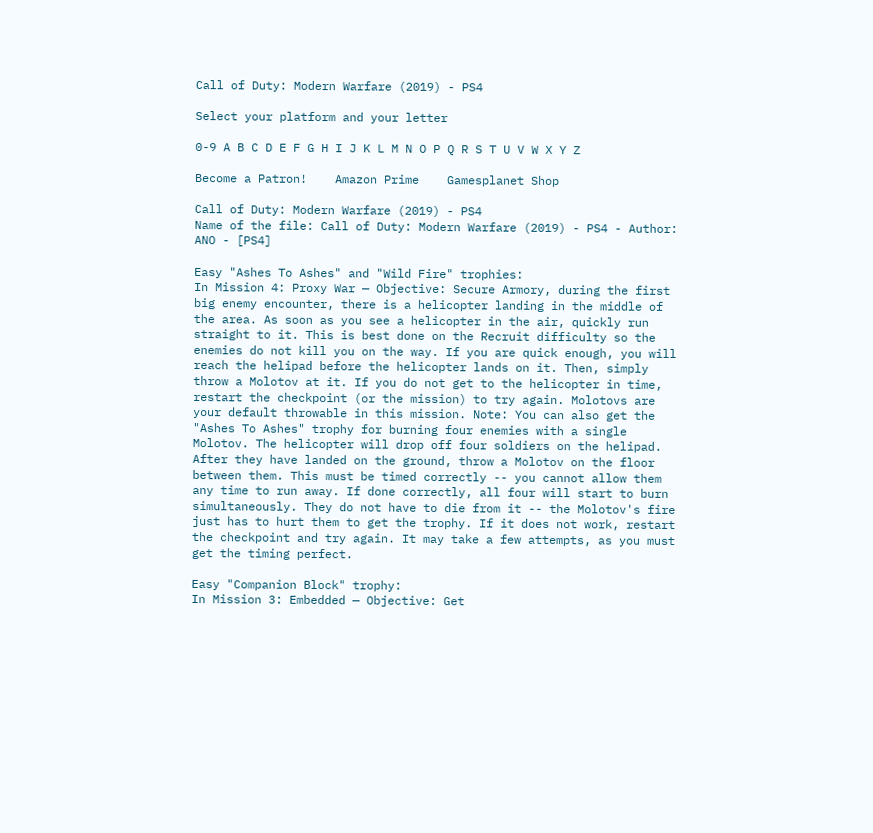Call of Duty: Modern Warfare (2019) - PS4

Select your platform and your letter

0-9 A B C D E F G H I J K L M N O P Q R S T U V W X Y Z

Become a Patron!    Amazon Prime    Gamesplanet Shop

Call of Duty: Modern Warfare (2019) - PS4
Name of the file: Call of Duty: Modern Warfare (2019) - PS4 - Author: ANO - [PS4]

Easy "Ashes To Ashes" and "Wild Fire" trophies:
In Mission 4: Proxy War — Objective: Secure Armory, during the first big enemy encounter, there is a helicopter landing in the middle of the area. As soon as you see a helicopter in the air, quickly run straight to it. This is best done on the Recruit difficulty so the enemies do not kill you on the way. If you are quick enough, you will reach the helipad before the helicopter lands on it. Then, simply throw a Molotov at it. If you do not get to the helicopter in time, restart the checkpoint (or the mission) to try again. Molotovs are your default throwable in this mission. Note: You can also get the "Ashes To Ashes" trophy for burning four enemies with a single Molotov. The helicopter will drop off four soldiers on the helipad. After they have landed on the ground, throw a Molotov on the floor between them. This must be timed correctly -- you cannot allow them any time to run away. If done correctly, all four will start to burn simultaneously. They do not have to die from it -- the Molotov's fire just has to hurt them to get the trophy. If it does not work, restart the checkpoint and try again. It may take a few attempts, as you must get the timing perfect.

Easy "Companion Block" trophy:
In Mission 3: Embedded — Objective: Get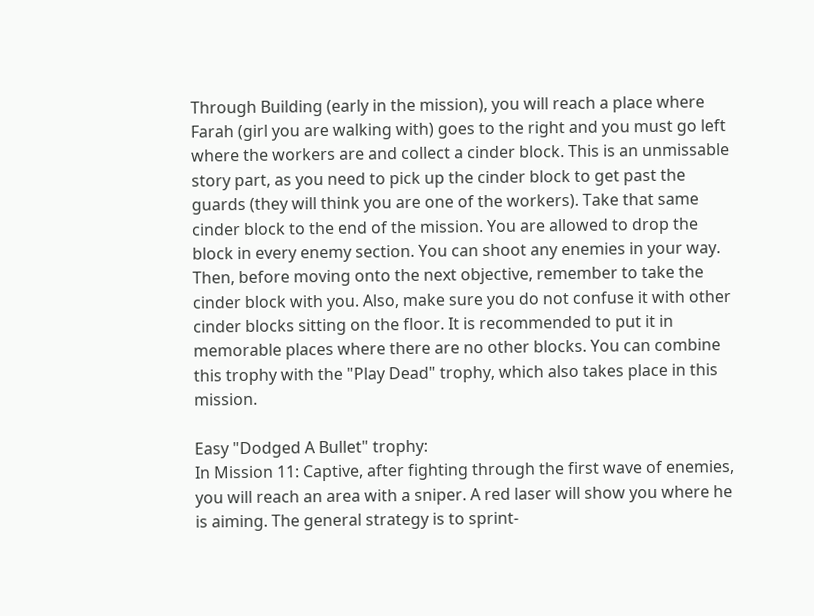Through Building (early in the mission), you will reach a place where Farah (girl you are walking with) goes to the right and you must go left where the workers are and collect a cinder block. This is an unmissable story part, as you need to pick up the cinder block to get past the guards (they will think you are one of the workers). Take that same cinder block to the end of the mission. You are allowed to drop the block in every enemy section. You can shoot any enemies in your way. Then, before moving onto the next objective, remember to take the cinder block with you. Also, make sure you do not confuse it with other cinder blocks sitting on the floor. It is recommended to put it in memorable places where there are no other blocks. You can combine this trophy with the "Play Dead" trophy, which also takes place in this mission.

Easy "Dodged A Bullet" trophy:
In Mission 11: Captive, after fighting through the first wave of enemies, you will reach an area with a sniper. A red laser will show you where he is aiming. The general strategy is to sprint-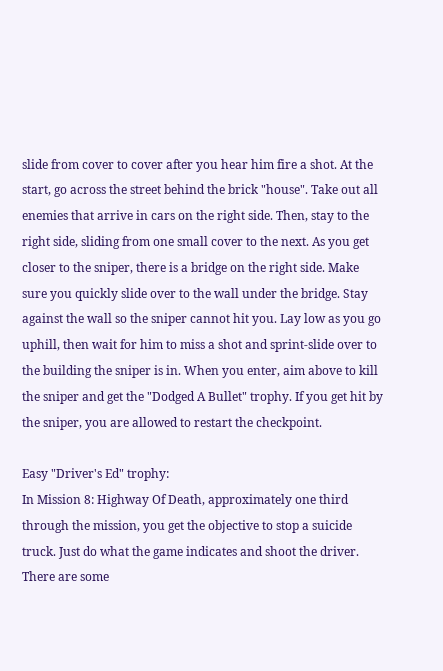slide from cover to cover after you hear him fire a shot. At the start, go across the street behind the brick "house". Take out all enemies that arrive in cars on the right side. Then, stay to the right side, sliding from one small cover to the next. As you get closer to the sniper, there is a bridge on the right side. Make sure you quickly slide over to the wall under the bridge. Stay against the wall so the sniper cannot hit you. Lay low as you go uphill, then wait for him to miss a shot and sprint-slide over to the building the sniper is in. When you enter, aim above to kill the sniper and get the "Dodged A Bullet" trophy. If you get hit by the sniper, you are allowed to restart the checkpoint.

Easy "Driver's Ed" trophy:
In Mission 8: Highway Of Death, approximately one third through the mission, you get the objective to stop a suicide truck. Just do what the game indicates and shoot the driver. There are some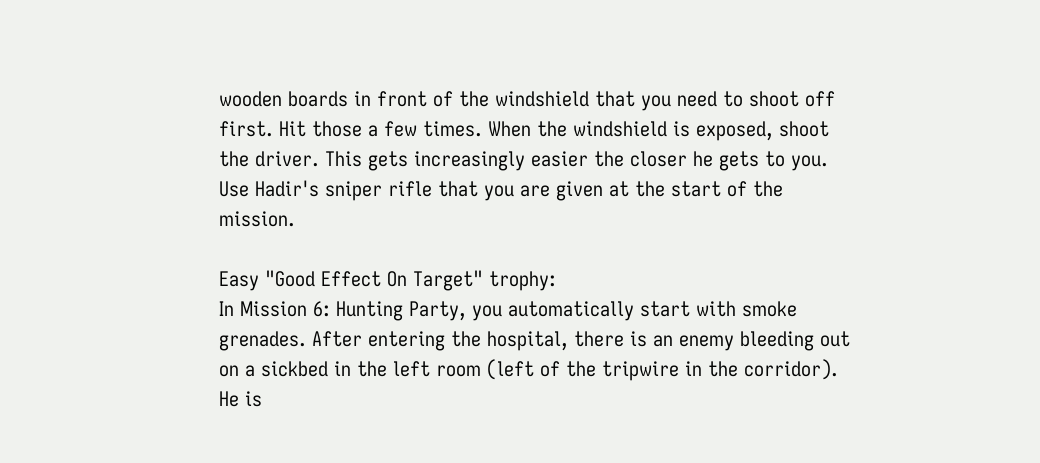wooden boards in front of the windshield that you need to shoot off first. Hit those a few times. When the windshield is exposed, shoot the driver. This gets increasingly easier the closer he gets to you. Use Hadir's sniper rifle that you are given at the start of the mission.

Easy "Good Effect On Target" trophy:
In Mission 6: Hunting Party, you automatically start with smoke grenades. After entering the hospital, there is an enemy bleeding out on a sickbed in the left room (left of the tripwire in the corridor). He is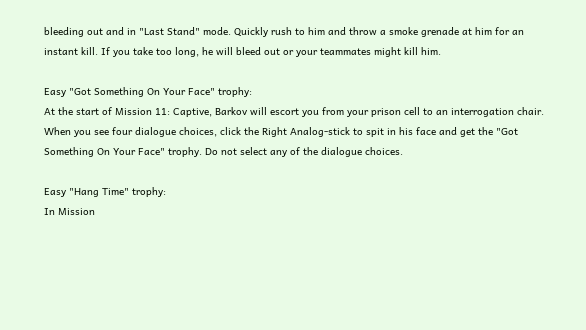bleeding out and in "Last Stand" mode. Quickly rush to him and throw a smoke grenade at him for an instant kill. If you take too long, he will bleed out or your teammates might kill him.

Easy "Got Something On Your Face" trophy:
At the start of Mission 11: Captive, Barkov will escort you from your prison cell to an interrogation chair. When you see four dialogue choices, click the Right Analog-stick to spit in his face and get the "Got Something On Your Face" trophy. Do not select any of the dialogue choices.

Easy "Hang Time" trophy:
In Mission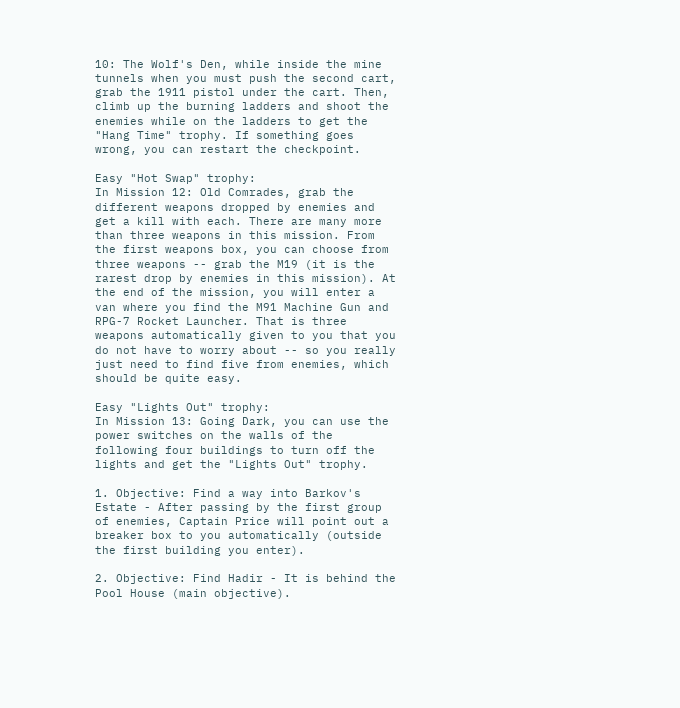10: The Wolf's Den, while inside the mine tunnels when you must push the second cart, grab the 1911 pistol under the cart. Then, climb up the burning ladders and shoot the enemies while on the ladders to get the "Hang Time" trophy. If something goes wrong, you can restart the checkpoint.

Easy "Hot Swap" trophy:
In Mission 12: Old Comrades, grab the different weapons dropped by enemies and get a kill with each. There are many more than three weapons in this mission. From the first weapons box, you can choose from three weapons -- grab the M19 (it is the rarest drop by enemies in this mission). At the end of the mission, you will enter a van where you find the M91 Machine Gun and RPG-7 Rocket Launcher. That is three weapons automatically given to you that you do not have to worry about -- so you really just need to find five from enemies, which should be quite easy.

Easy "Lights Out" trophy:
In Mission 13: Going Dark, you can use the power switches on the walls of the following four buildings to turn off the lights and get the "Lights Out" trophy.

1. Objective: Find a way into Barkov's Estate - After passing by the first group of enemies, Captain Price will point out a breaker box to you automatically (outside the first building you enter).

2. Objective: Find Hadir - It is behind the Pool House (main objective).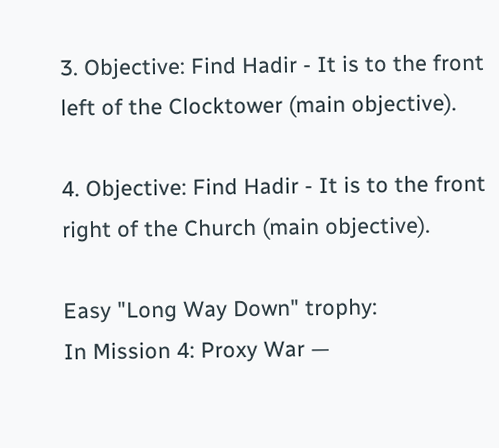3. Objective: Find Hadir - It is to the front left of the Clocktower (main objective).

4. Objective: Find Hadir - It is to the front right of the Church (main objective).

Easy "Long Way Down" trophy:
In Mission 4: Proxy War —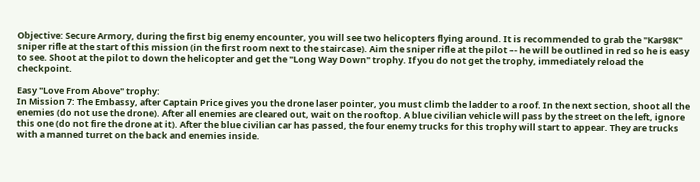Objective: Secure Armory, during the first big enemy encounter, you will see two helicopters flying around. It is recommended to grab the "Kar98K" sniper rifle at the start of this mission (in the first room next to the staircase). Aim the sniper rifle at the pilot –- he will be outlined in red so he is easy to see. Shoot at the pilot to down the helicopter and get the "Long Way Down" trophy. If you do not get the trophy, immediately reload the checkpoint.

Easy "Love From Above" trophy:
In Mission 7: The Embassy, after Captain Price gives you the drone laser pointer, you must climb the ladder to a roof. In the next section, shoot all the enemies (do not use the drone). After all enemies are cleared out, wait on the rooftop. A blue civilian vehicle will pass by the street on the left, ignore this one (do not fire the drone at it). After the blue civilian car has passed, the four enemy trucks for this trophy will start to appear. They are trucks with a manned turret on the back and enemies inside.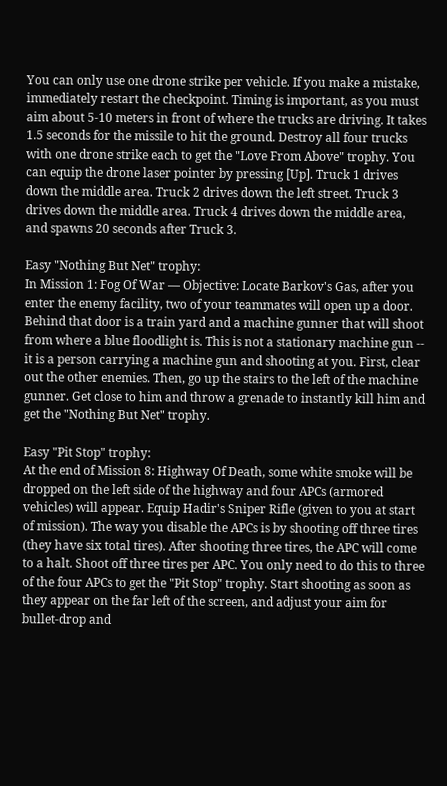You can only use one drone strike per vehicle. If you make a mistake, immediately restart the checkpoint. Timing is important, as you must aim about 5-10 meters in front of where the trucks are driving. It takes 1.5 seconds for the missile to hit the ground. Destroy all four trucks with one drone strike each to get the "Love From Above" trophy. You can equip the drone laser pointer by pressing [Up]. Truck 1 drives down the middle area. Truck 2 drives down the left street. Truck 3 drives down the middle area. Truck 4 drives down the middle area, and spawns 20 seconds after Truck 3.

Easy "Nothing But Net" trophy:
In Mission 1: Fog Of War — Objective: Locate Barkov's Gas, after you enter the enemy facility, two of your teammates will open up a door. Behind that door is a train yard and a machine gunner that will shoot from where a blue floodlight is. This is not a stationary machine gun -- it is a person carrying a machine gun and shooting at you. First, clear out the other enemies. Then, go up the stairs to the left of the machine gunner. Get close to him and throw a grenade to instantly kill him and get the "Nothing But Net" trophy.

Easy "Pit Stop" trophy:
At the end of Mission 8: Highway Of Death, some white smoke will be dropped on the left side of the highway and four APCs (armored vehicles) will appear. Equip Hadir's Sniper Rifle (given to you at start of mission). The way you disable the APCs is by shooting off three tires (they have six total tires). After shooting three tires, the APC will come to a halt. Shoot off three tires per APC. You only need to do this to three of the four APCs to get the "Pit Stop" trophy. Start shooting as soon as they appear on the far left of the screen, and adjust your aim for bullet-drop and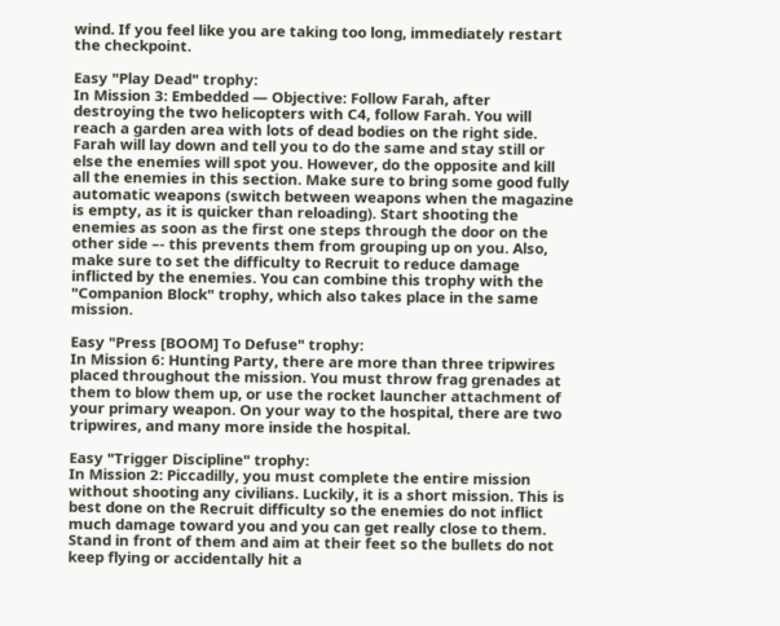wind. If you feel like you are taking too long, immediately restart the checkpoint.

Easy "Play Dead" trophy:
In Mission 3: Embedded — Objective: Follow Farah, after destroying the two helicopters with C4, follow Farah. You will reach a garden area with lots of dead bodies on the right side. Farah will lay down and tell you to do the same and stay still or else the enemies will spot you. However, do the opposite and kill all the enemies in this section. Make sure to bring some good fully automatic weapons (switch between weapons when the magazine is empty, as it is quicker than reloading). Start shooting the enemies as soon as the first one steps through the door on the other side –- this prevents them from grouping up on you. Also, make sure to set the difficulty to Recruit to reduce damage inflicted by the enemies. You can combine this trophy with the "Companion Block" trophy, which also takes place in the same mission.

Easy "Press [BOOM] To Defuse" trophy:
In Mission 6: Hunting Party, there are more than three tripwires placed throughout the mission. You must throw frag grenades at them to blow them up, or use the rocket launcher attachment of your primary weapon. On your way to the hospital, there are two tripwires, and many more inside the hospital.

Easy "Trigger Discipline" trophy:
In Mission 2: Piccadilly, you must complete the entire mission without shooting any civilians. Luckily, it is a short mission. This is best done on the Recruit difficulty so the enemies do not inflict much damage toward you and you can get really close to them. Stand in front of them and aim at their feet so the bullets do not keep flying or accidentally hit a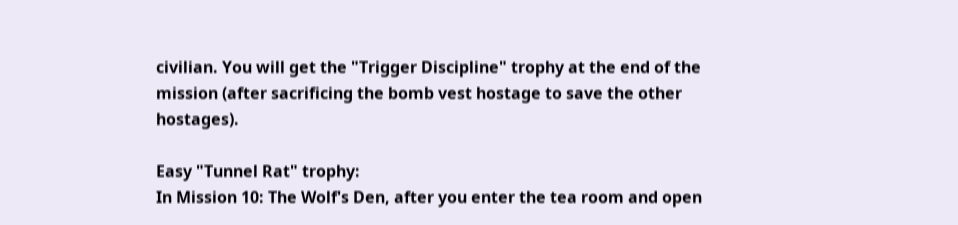civilian. You will get the "Trigger Discipline" trophy at the end of the mission (after sacrificing the bomb vest hostage to save the other hostages).

Easy "Tunnel Rat" trophy:
In Mission 10: The Wolf's Den, after you enter the tea room and open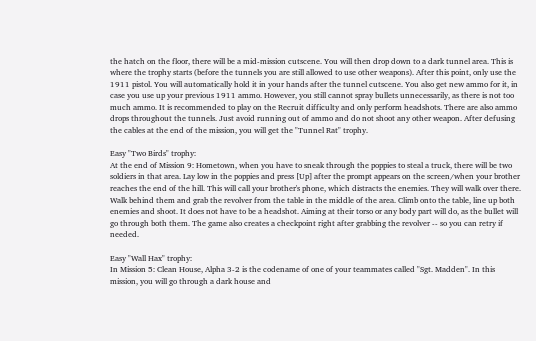the hatch on the floor, there will be a mid-mission cutscene. You will then drop down to a dark tunnel area. This is where the trophy starts (before the tunnels you are still allowed to use other weapons). After this point, only use the 1911 pistol. You will automatically hold it in your hands after the tunnel cutscene. You also get new ammo for it, in case you use up your previous 1911 ammo. However, you still cannot spray bullets unnecessarily, as there is not too much ammo. It is recommended to play on the Recruit difficulty and only perform headshots. There are also ammo drops throughout the tunnels. Just avoid running out of ammo and do not shoot any other weapon. After defusing the cables at the end of the mission, you will get the "Tunnel Rat" trophy.

Easy "Two Birds" trophy:
At the end of Mission 9: Hometown, when you have to sneak through the poppies to steal a truck, there will be two soldiers in that area. Lay low in the poppies and press [Up] after the prompt appears on the screen/when your brother reaches the end of the hill. This will call your brother's phone, which distracts the enemies. They will walk over there. Walk behind them and grab the revolver from the table in the middle of the area. Climb onto the table, line up both enemies and shoot. It does not have to be a headshot. Aiming at their torso or any body part will do, as the bullet will go through both them. The game also creates a checkpoint right after grabbing the revolver -- so you can retry if needed.

Easy "Wall Hax" trophy:
In Mission 5: Clean House, Alpha 3-2 is the codename of one of your teammates called "Sgt. Madden". In this mission, you will go through a dark house and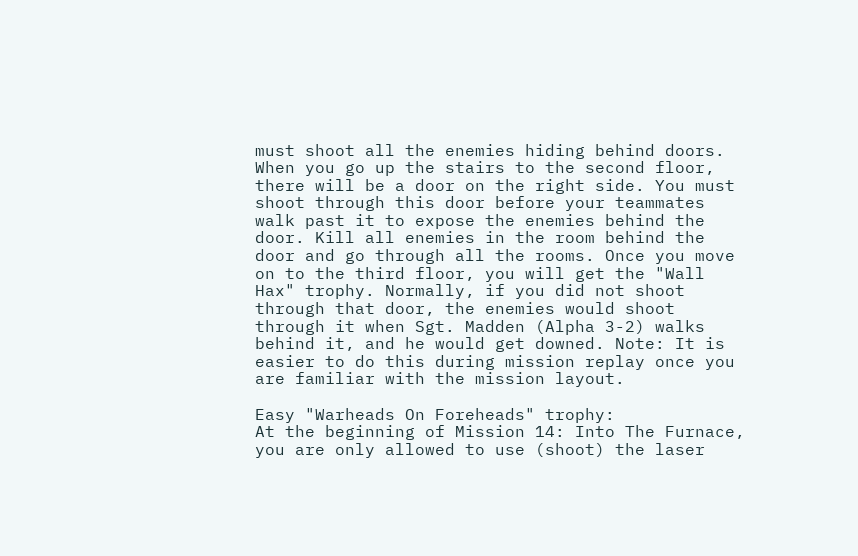must shoot all the enemies hiding behind doors. When you go up the stairs to the second floor, there will be a door on the right side. You must shoot through this door before your teammates walk past it to expose the enemies behind the door. Kill all enemies in the room behind the door and go through all the rooms. Once you move on to the third floor, you will get the "Wall Hax" trophy. Normally, if you did not shoot through that door, the enemies would shoot through it when Sgt. Madden (Alpha 3-2) walks behind it, and he would get downed. Note: It is easier to do this during mission replay once you are familiar with the mission layout.

Easy "Warheads On Foreheads" trophy:
At the beginning of Mission 14: Into The Furnace, you are only allowed to use (shoot) the laser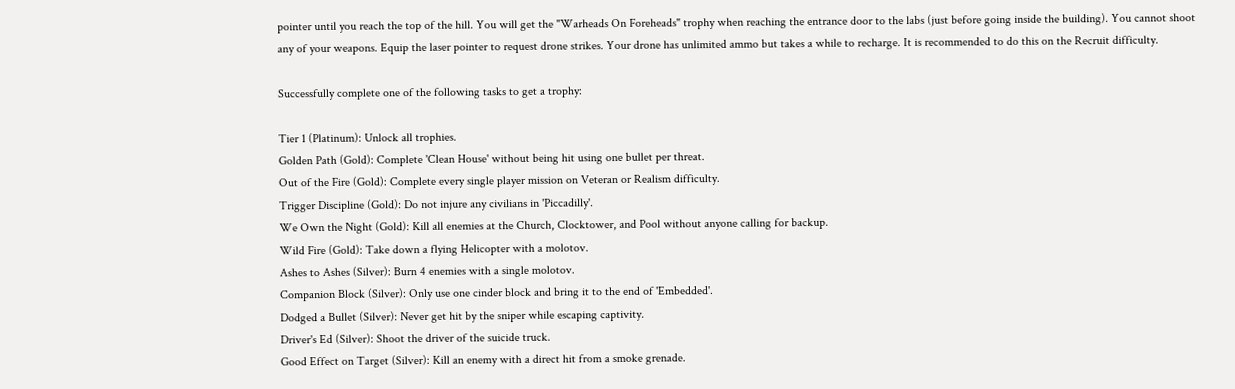pointer until you reach the top of the hill. You will get the "Warheads On Foreheads" trophy when reaching the entrance door to the labs (just before going inside the building). You cannot shoot any of your weapons. Equip the laser pointer to request drone strikes. Your drone has unlimited ammo but takes a while to recharge. It is recommended to do this on the Recruit difficulty.

Successfully complete one of the following tasks to get a trophy:

Tier 1 (Platinum): Unlock all trophies.
Golden Path (Gold): Complete 'Clean House' without being hit using one bullet per threat.
Out of the Fire (Gold): Complete every single player mission on Veteran or Realism difficulty.
Trigger Discipline (Gold): Do not injure any civilians in 'Piccadilly'.
We Own the Night (Gold): Kill all enemies at the Church, Clocktower, and Pool without anyone calling for backup.
Wild Fire (Gold): Take down a flying Helicopter with a molotov.
Ashes to Ashes (Silver): Burn 4 enemies with a single molotov.
Companion Block (Silver): Only use one cinder block and bring it to the end of 'Embedded'.
Dodged a Bullet (Silver): Never get hit by the sniper while escaping captivity.
Driver's Ed (Silver): Shoot the driver of the suicide truck.
Good Effect on Target (Silver): Kill an enemy with a direct hit from a smoke grenade.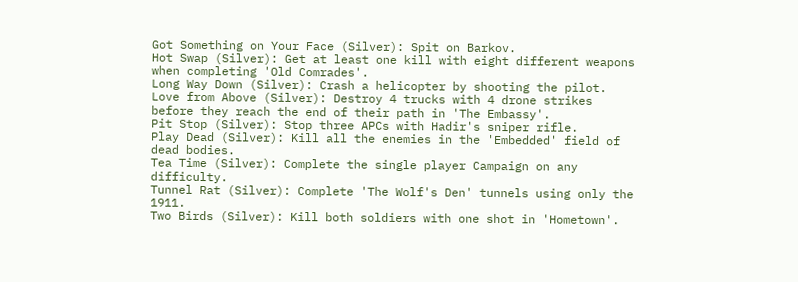Got Something on Your Face (Silver): Spit on Barkov.
Hot Swap (Silver): Get at least one kill with eight different weapons when completing 'Old Comrades'.
Long Way Down (Silver): Crash a helicopter by shooting the pilot.
Love from Above (Silver): Destroy 4 trucks with 4 drone strikes before they reach the end of their path in 'The Embassy'.
Pit Stop (Silver): Stop three APCs with Hadir's sniper rifle.
Play Dead (Silver): Kill all the enemies in the 'Embedded' field of dead bodies.
Tea Time (Silver): Complete the single player Campaign on any difficulty.
Tunnel Rat (Silver): Complete 'The Wolf's Den' tunnels using only the 1911.
Two Birds (Silver): Kill both soldiers with one shot in 'Hometown'.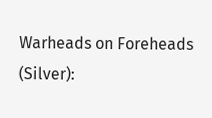Warheads on Foreheads (Silver):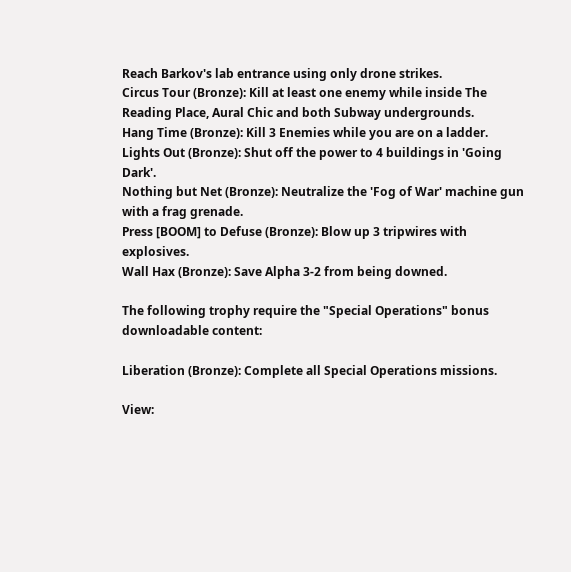Reach Barkov's lab entrance using only drone strikes.
Circus Tour (Bronze): Kill at least one enemy while inside The Reading Place, Aural Chic and both Subway undergrounds.
Hang Time (Bronze): Kill 3 Enemies while you are on a ladder.
Lights Out (Bronze): Shut off the power to 4 buildings in 'Going Dark'.
Nothing but Net (Bronze): Neutralize the 'Fog of War' machine gun with a frag grenade.
Press [BOOM] to Defuse (Bronze): Blow up 3 tripwires with explosives.
Wall Hax (Bronze): Save Alpha 3-2 from being downed.

The following trophy require the "Special Operations" bonus downloadable content:

Liberation (Bronze): Complete all Special Operations missions.

View: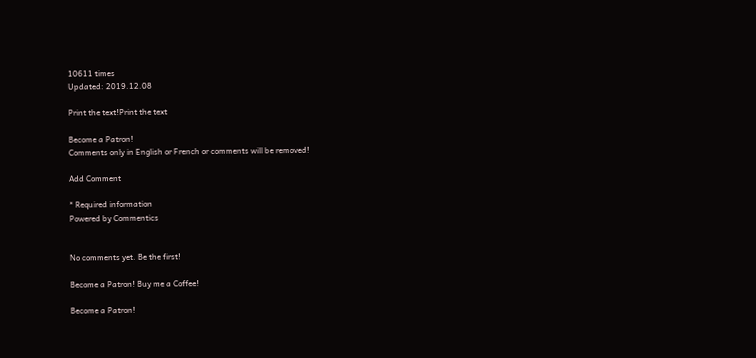10611 times
Updated: 2019.12.08

Print the text!Print the text

Become a Patron!
Comments only in English or French or comments will be removed!

Add Comment

* Required information
Powered by Commentics


No comments yet. Be the first!

Become a Patron! Buy me a Coffee!

Become a Patron!